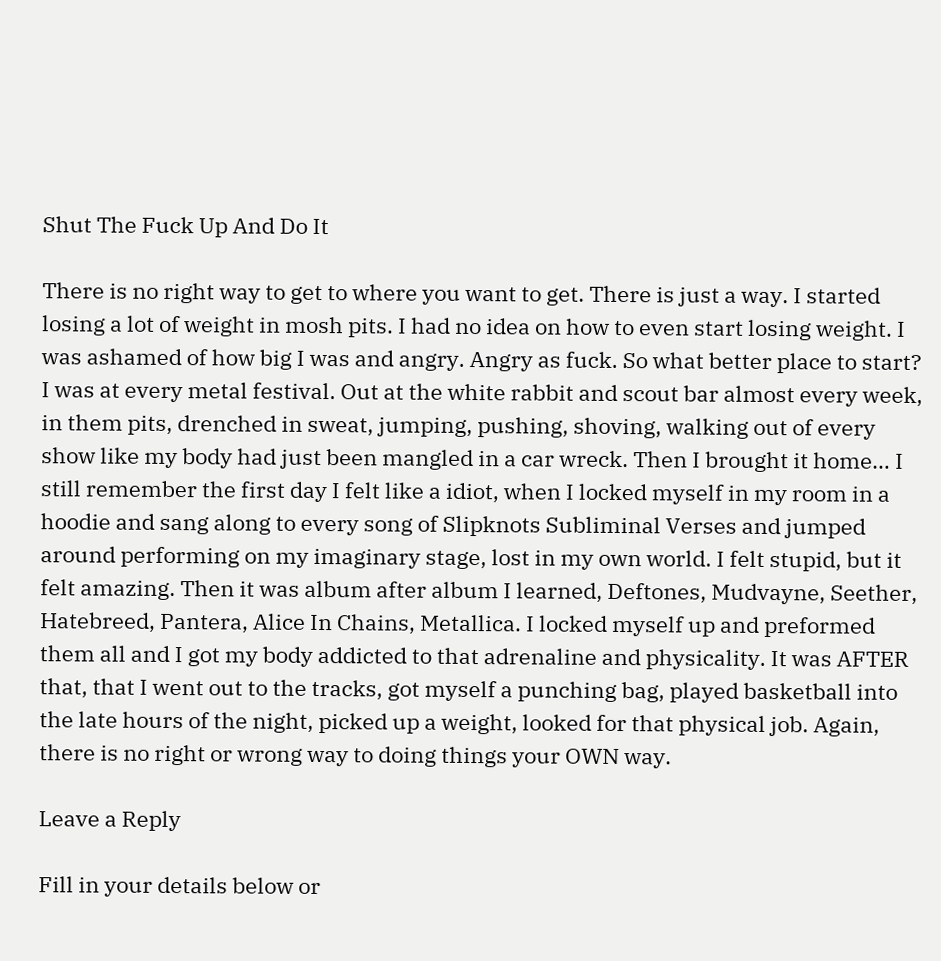Shut The Fuck Up And Do It

There is no right way to get to where you want to get. There is just a way. I started losing a lot of weight in mosh pits. I had no idea on how to even start losing weight. I was ashamed of how big I was and angry. Angry as fuck. So what better place to start? I was at every metal festival. Out at the white rabbit and scout bar almost every week, in them pits, drenched in sweat, jumping, pushing, shoving, walking out of every show like my body had just been mangled in a car wreck. Then I brought it home… I still remember the first day I felt like a idiot, when I locked myself in my room in a hoodie and sang along to every song of Slipknots Subliminal Verses and jumped around performing on my imaginary stage, lost in my own world. I felt stupid, but it felt amazing. Then it was album after album I learned, Deftones, Mudvayne, Seether, Hatebreed, Pantera, Alice In Chains, Metallica. I locked myself up and preformed them all and I got my body addicted to that adrenaline and physicality. It was AFTER that, that I went out to the tracks, got myself a punching bag, played basketball into the late hours of the night, picked up a weight, looked for that physical job. Again, there is no right or wrong way to doing things your OWN way.

Leave a Reply

Fill in your details below or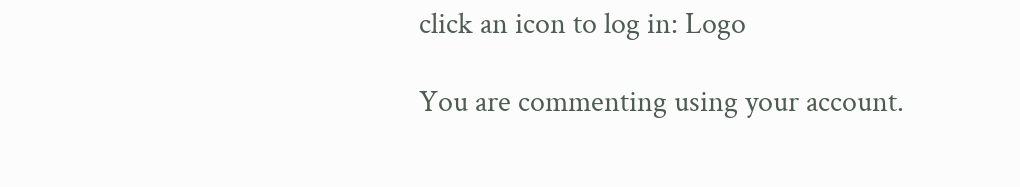click an icon to log in: Logo

You are commenting using your account.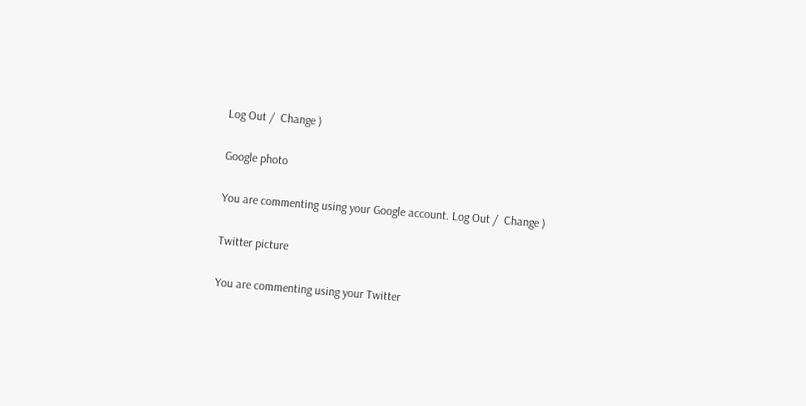Log Out /  Change )

Google photo

You are commenting using your Google account. Log Out /  Change )

Twitter picture

You are commenting using your Twitter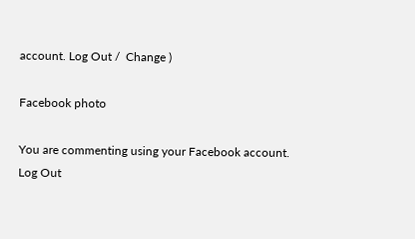account. Log Out /  Change )

Facebook photo

You are commenting using your Facebook account. Log Out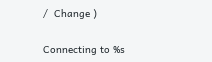/  Change )

Connecting to %s